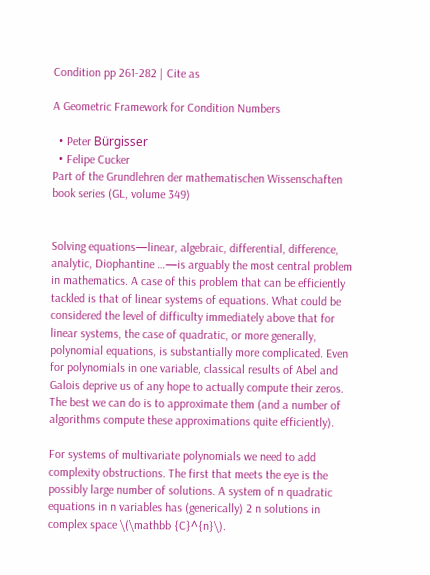Condition pp 261-282 | Cite as

A Geometric Framework for Condition Numbers

  • Peter Bürgisser
  • Felipe Cucker
Part of the Grundlehren der mathematischen Wissenschaften book series (GL, volume 349)


Solving equations—linear, algebraic, differential, difference, analytic, Diophantine …—is arguably the most central problem in mathematics. A case of this problem that can be efficiently tackled is that of linear systems of equations. What could be considered the level of difficulty immediately above that for linear systems, the case of quadratic, or more generally, polynomial equations, is substantially more complicated. Even for polynomials in one variable, classical results of Abel and Galois deprive us of any hope to actually compute their zeros. The best we can do is to approximate them (and a number of algorithms compute these approximations quite efficiently).

For systems of multivariate polynomials we need to add complexity obstructions. The first that meets the eye is the possibly large number of solutions. A system of n quadratic equations in n variables has (generically) 2 n solutions in complex space \(\mathbb {C}^{n}\).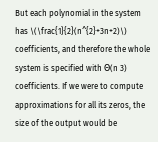But each polynomial in the system has \(\frac{1}{2}(n^{2}+3n+2)\) coefficients, and therefore the whole system is specified with Θ(n 3) coefficients. If we were to compute approximations for all its zeros, the size of the output would be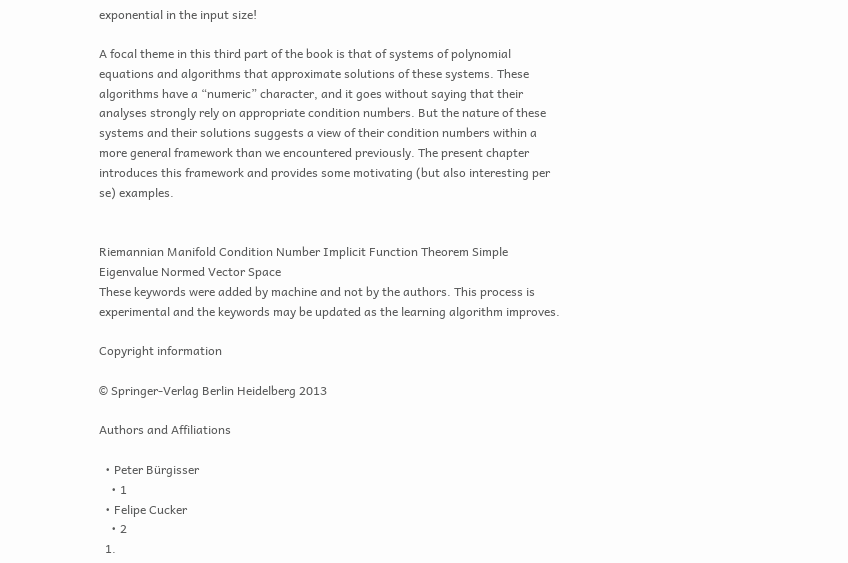exponential in the input size!

A focal theme in this third part of the book is that of systems of polynomial equations and algorithms that approximate solutions of these systems. These algorithms have a “numeric” character, and it goes without saying that their analyses strongly rely on appropriate condition numbers. But the nature of these systems and their solutions suggests a view of their condition numbers within a more general framework than we encountered previously. The present chapter introduces this framework and provides some motivating (but also interesting per se) examples.


Riemannian Manifold Condition Number Implicit Function Theorem Simple Eigenvalue Normed Vector Space
These keywords were added by machine and not by the authors. This process is experimental and the keywords may be updated as the learning algorithm improves.

Copyright information

© Springer-Verlag Berlin Heidelberg 2013

Authors and Affiliations

  • Peter Bürgisser
    • 1
  • Felipe Cucker
    • 2
  1.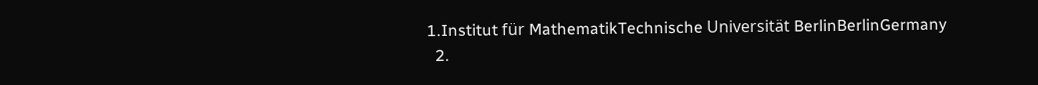1.Institut für MathematikTechnische Universität BerlinBerlinGermany
  2.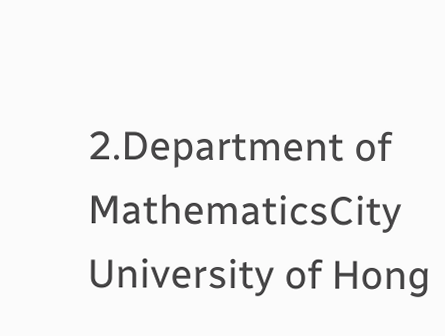2.Department of MathematicsCity University of Hong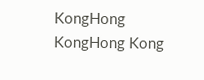KongHong KongHong Kong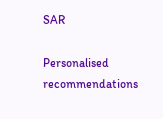SAR

Personalised recommendations